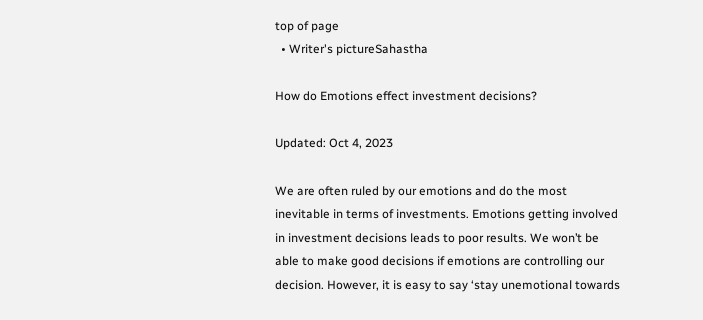top of page
  • Writer's pictureSahastha

How do Emotions effect investment decisions?

Updated: Oct 4, 2023

We are often ruled by our emotions and do the most inevitable in terms of investments. Emotions getting involved in investment decisions leads to poor results. We won’t be able to make good decisions if emotions are controlling our decision. However, it is easy to say ‘stay unemotional towards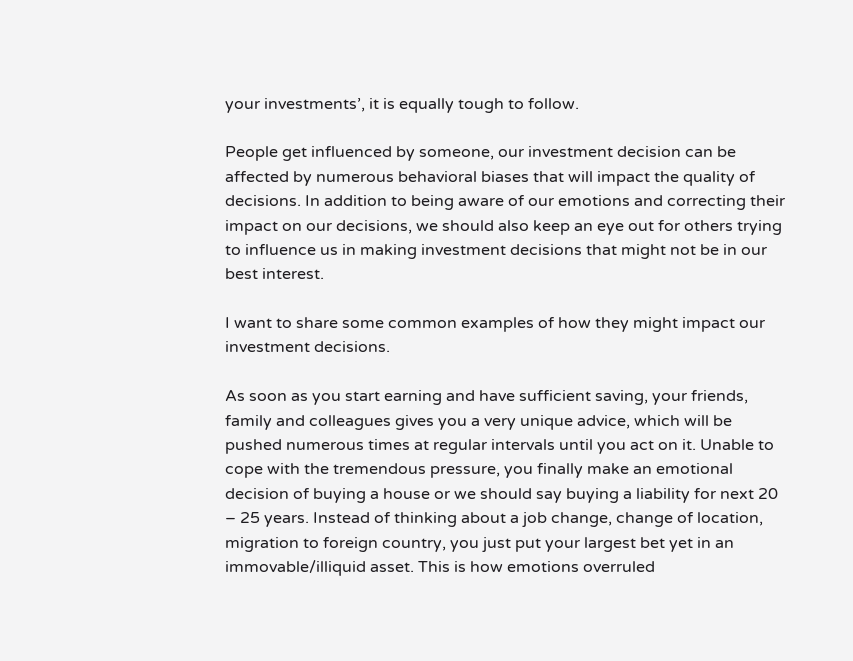your investments’, it is equally tough to follow.

People get influenced by someone, our investment decision can be affected by numerous behavioral biases that will impact the quality of decisions. In addition to being aware of our emotions and correcting their impact on our decisions, we should also keep an eye out for others trying to influence us in making investment decisions that might not be in our best interest.

I want to share some common examples of how they might impact our investment decisions.

As soon as you start earning and have sufficient saving, your friends, family and colleagues gives you a very unique advice, which will be pushed numerous times at regular intervals until you act on it. Unable to cope with the tremendous pressure, you finally make an emotional decision of buying a house or we should say buying a liability for next 20 – 25 years. Instead of thinking about a job change, change of location, migration to foreign country, you just put your largest bet yet in an immovable/illiquid asset. This is how emotions overruled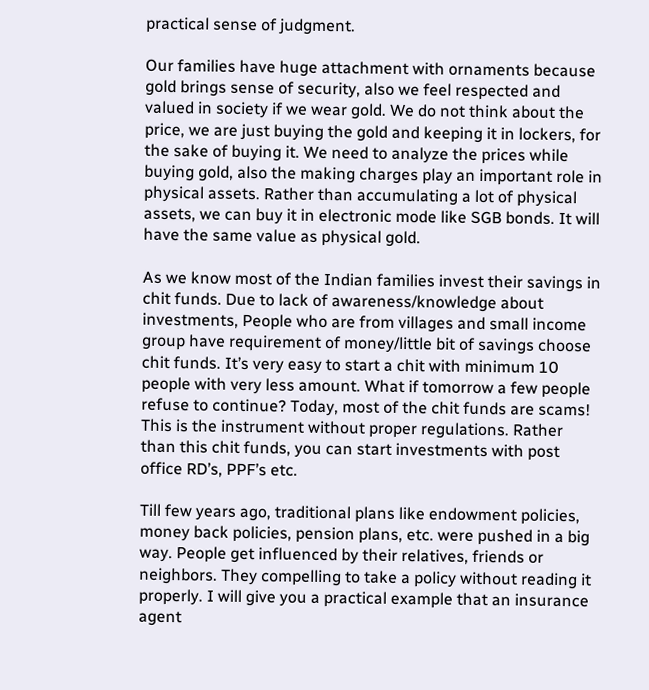practical sense of judgment.

Our families have huge attachment with ornaments because gold brings sense of security, also we feel respected and valued in society if we wear gold. We do not think about the price, we are just buying the gold and keeping it in lockers, for the sake of buying it. We need to analyze the prices while buying gold, also the making charges play an important role in physical assets. Rather than accumulating a lot of physical assets, we can buy it in electronic mode like SGB bonds. It will have the same value as physical gold.

As we know most of the Indian families invest their savings in chit funds. Due to lack of awareness/knowledge about investments, People who are from villages and small income group have requirement of money/little bit of savings choose chit funds. It’s very easy to start a chit with minimum 10 people with very less amount. What if tomorrow a few people refuse to continue? Today, most of the chit funds are scams! This is the instrument without proper regulations. Rather than this chit funds, you can start investments with post office RD’s, PPF’s etc.

Till few years ago, traditional plans like endowment policies, money back policies, pension plans, etc. were pushed in a big way. People get influenced by their relatives, friends or neighbors. They compelling to take a policy without reading it properly. I will give you a practical example that an insurance agent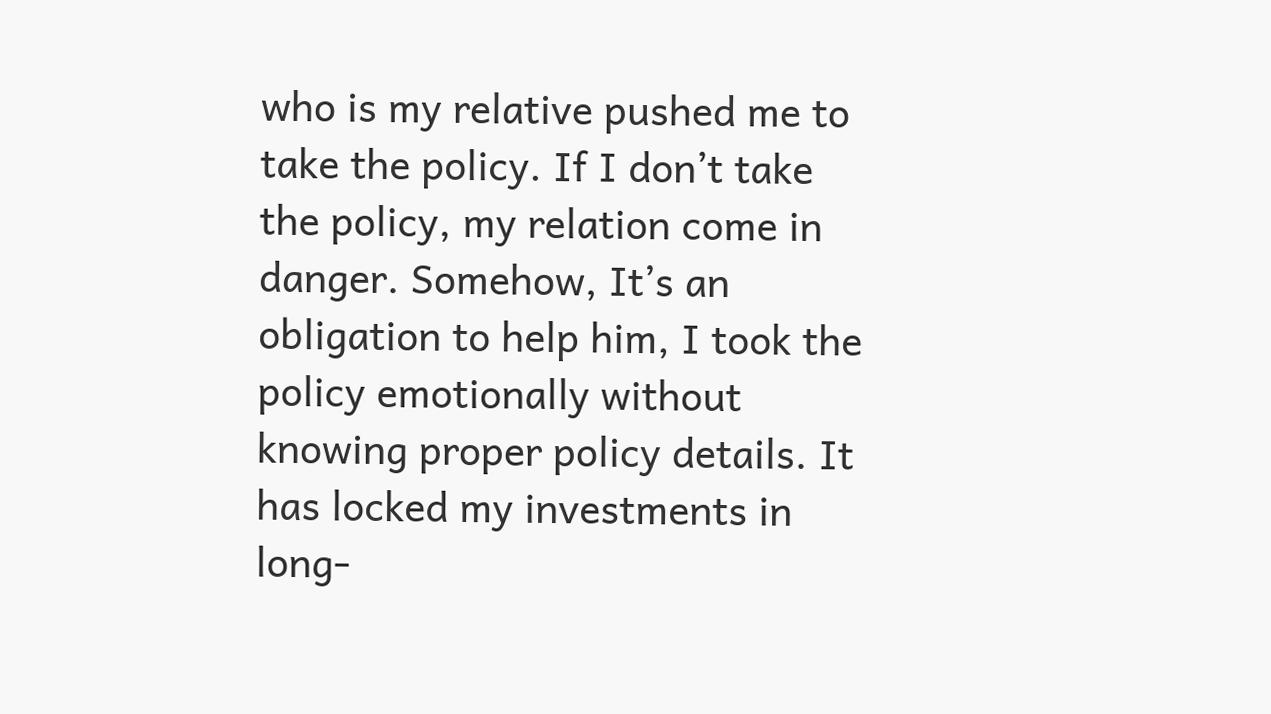who is my relative pushed me to take the policy. If I don’t take the policy, my relation come in danger. Somehow, It’s an obligation to help him, I took the policy emotionally without knowing proper policy details. It has locked my investments in long-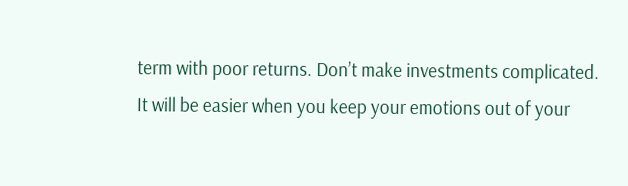term with poor returns. Don’t make investments complicated. It will be easier when you keep your emotions out of your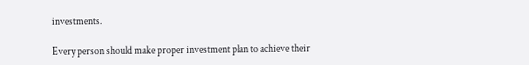investments.

Every person should make proper investment plan to achieve their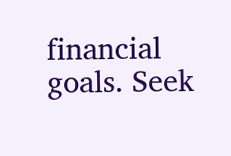financial goals. Seek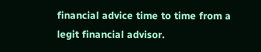financial advice time to time from a legit financial advisor.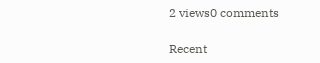2 views0 comments

Recent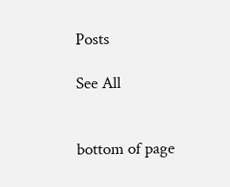Posts

See All


bottom of page